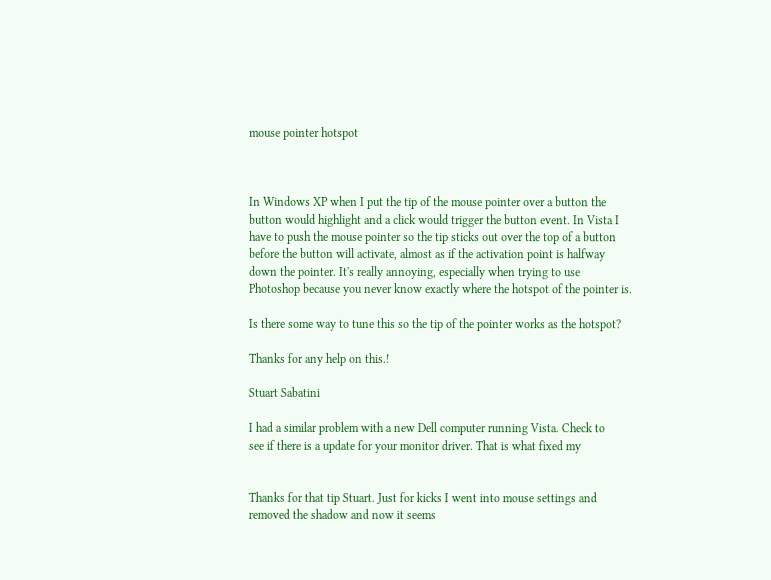mouse pointer hotspot



In Windows XP when I put the tip of the mouse pointer over a button the
button would highlight and a click would trigger the button event. In Vista I
have to push the mouse pointer so the tip sticks out over the top of a button
before the button will activate, almost as if the activation point is halfway
down the pointer. It's really annoying, especially when trying to use
Photoshop because you never know exactly where the hotspot of the pointer is.

Is there some way to tune this so the tip of the pointer works as the hotspot?

Thanks for any help on this.!

Stuart Sabatini

I had a similar problem with a new Dell computer running Vista. Check to
see if there is a update for your monitor driver. That is what fixed my


Thanks for that tip Stuart. Just for kicks I went into mouse settings and
removed the shadow and now it seems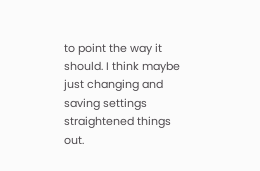to point the way it should. I think maybe
just changing and saving settings straightened things out.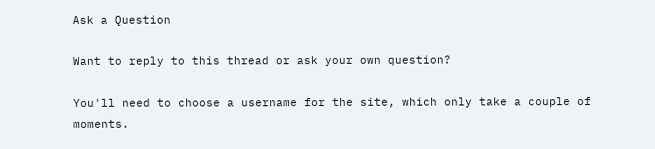Ask a Question

Want to reply to this thread or ask your own question?

You'll need to choose a username for the site, which only take a couple of moments.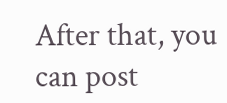After that, you can post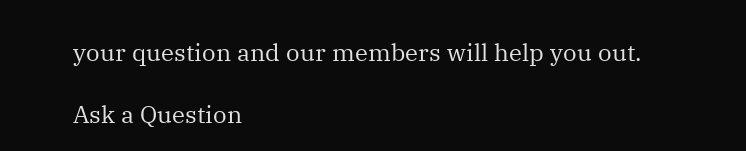your question and our members will help you out.

Ask a Question